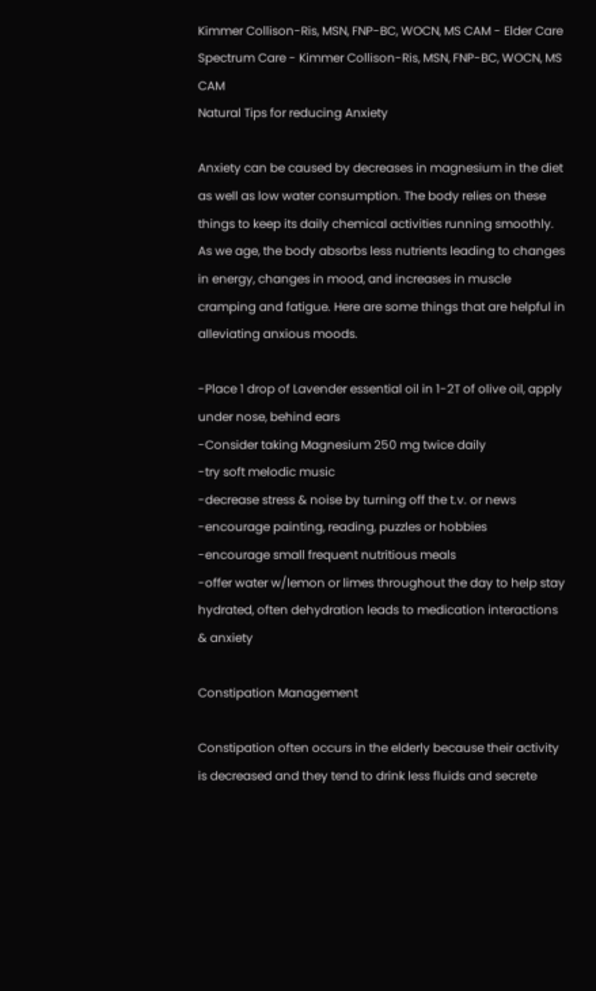Kimmer Collison-Ris, MSN, FNP-BC, WOCN, MS CAM - Elder Care
Spectrum Care - Kimmer Collison-Ris, MSN, FNP-BC, WOCN, MS CAM
Natural Tips for reducing Anxiety

Anxiety can be caused by decreases in magnesium in the diet as well as low water consumption. The body relies on these things to keep its daily chemical activities running smoothly. As we age, the body absorbs less nutrients leading to changes in energy, changes in mood, and increases in muscle cramping and fatigue. Here are some things that are helpful in alleviating anxious moods.

-Place 1 drop of Lavender essential oil in 1-2T of olive oil, apply under nose, behind ears
-Consider taking Magnesium 250 mg twice daily
-try soft melodic music
-decrease stress & noise by turning off the t.v. or news
-encourage painting, reading, puzzles or hobbies
-encourage small frequent nutritious meals
-offer water w/lemon or limes throughout the day to help stay hydrated, often dehydration leads to medication interactions & anxiety

Constipation Management

Constipation often occurs in the elderly because their activity is decreased and they tend to drink less fluids and secrete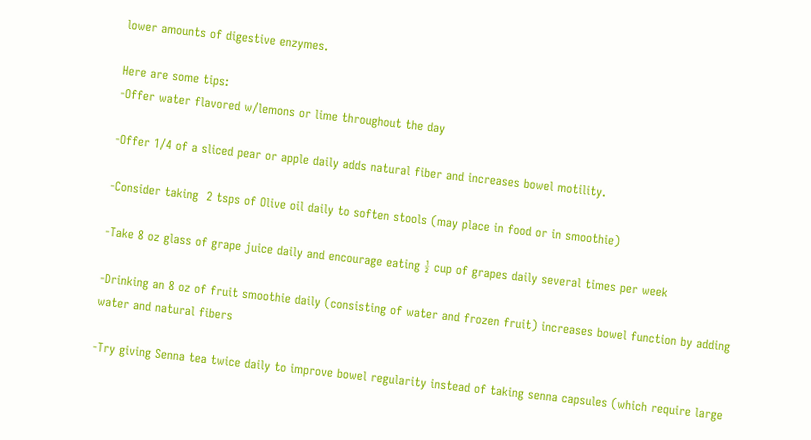lower amounts of digestive enzymes.

Here are some tips:
-Offer water flavored w/lemons or lime throughout the day

-Offer 1/4 of a sliced pear or apple daily adds natural fiber and increases bowel motility.

-Consider taking  2 tsps of Olive oil daily to soften stools (may place in food or in smoothie)

-Take 8 oz glass of grape juice daily and encourage eating ½ cup of grapes daily several times per week

-Drinking an 8 oz of fruit smoothie daily (consisting of water and frozen fruit) increases bowel function by adding water and natural fibers

-Try giving Senna tea twice daily to improve bowel regularity instead of taking senna capsules (which require large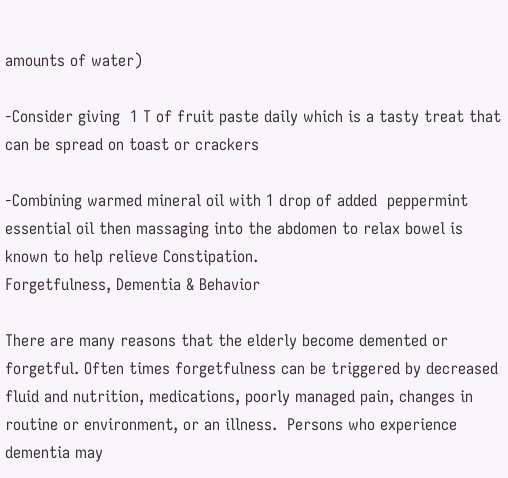amounts of water)

-Consider giving  1 T of fruit paste daily which is a tasty treat that can be spread on toast or crackers

-Combining warmed mineral oil with 1 drop of added  peppermint essential oil then massaging into the abdomen to relax bowel is known to help relieve Constipation.
Forgetfulness, Dementia & Behavior

There are many reasons that the elderly become demented or forgetful. Often times forgetfulness can be triggered by decreased fluid and nutrition, medications, poorly managed pain, changes in routine or environment, or an illness.  Persons who experience dementia may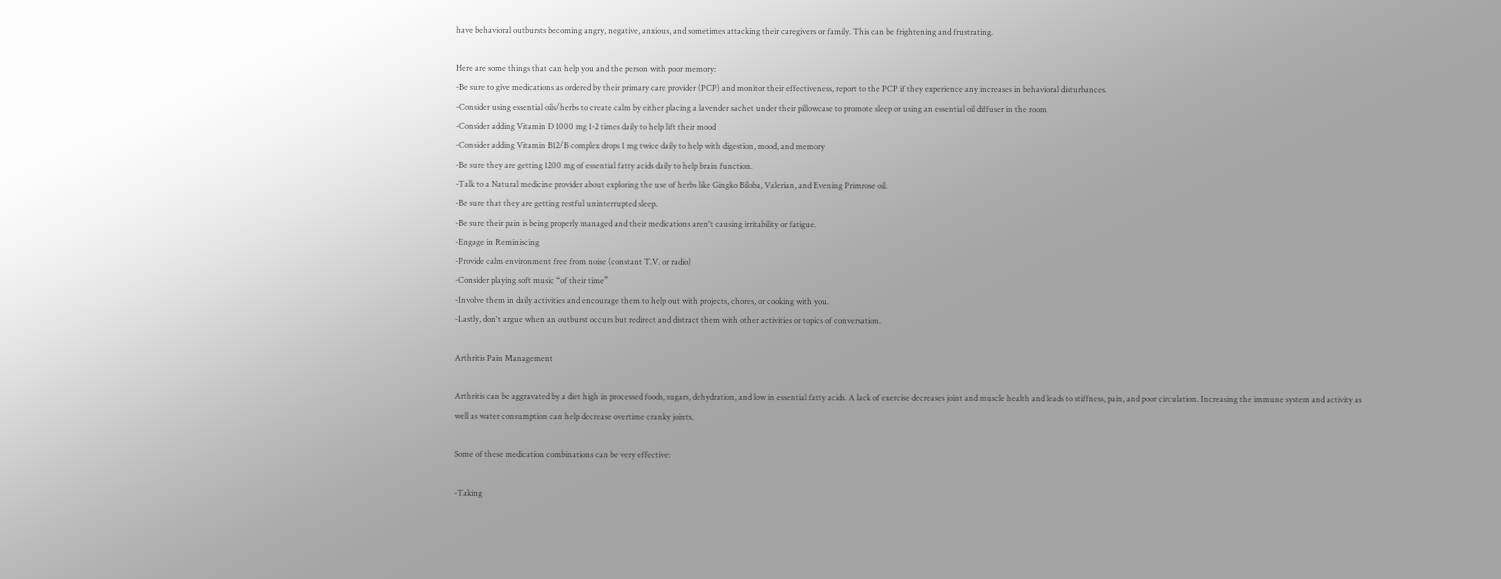have behavioral outbursts becoming angry, negative, anxious, and sometimes attacking their caregivers or family. This can be frightening and frustrating.

Here are some things that can help you and the person with poor memory:
-Be sure to give medications as ordered by their primary care provider (PCP) and monitor their effectiveness, report to the PCP if they experience any increases in behavioral disturbances.
-Consider using essential oils/herbs to create calm by either placing a lavender sachet under their pillowcase to promote sleep or using an essential oil diffuser in the room
-Consider adding Vitamin D 1000 mg 1-2 times daily to help lift their mood
-Consider adding Vitamin B12/B complex drops 1 mg twice daily to help with digestion, mood, and memory
-Be sure they are getting 1200 mg of essential fatty acids daily to help brain function.
-Talk to a Natural medicine provider about exploring the use of herbs like Gingko Biloba, Valerian, and Evening Primrose oil.
-Be sure that they are getting restful uninterrupted sleep.
-Be sure their pain is being properly managed and their medications aren't causing irritability or fatigue.
-Engage in Reminiscing
-Provide calm environment free from noise (constant T.V. or radio)
-Consider playing soft music “of their time”
-Involve them in daily activities and encourage them to help out with projects, chores, or cooking with you.
-Lastly, don't argue when an outburst occurs but redirect and distract them with other activities or topics of conversation.

Arthritis Pain Management

Arthritis can be aggravated by a diet high in processed foods, sugars, dehydration, and low in essential fatty acids. A lack of exercise decreases joint and muscle health and leads to stiffness, pain, and poor circulation. Increasing the immune system and activity as well as water consumption can help decrease overtime cranky joints.

Some of these medication combinations can be very effective:

-Taking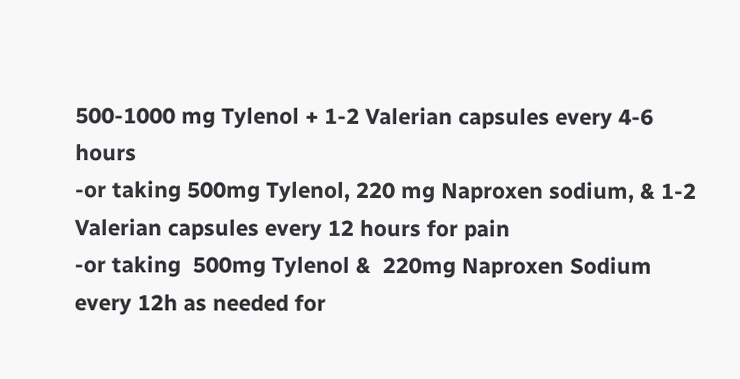500-1000 mg Tylenol + 1-2 Valerian capsules every 4-6 hours
-or taking 500mg Tylenol, 220 mg Naproxen sodium, & 1-2 Valerian capsules every 12 hours for pain
-or taking  500mg Tylenol &  220mg Naproxen Sodium every 12h as needed for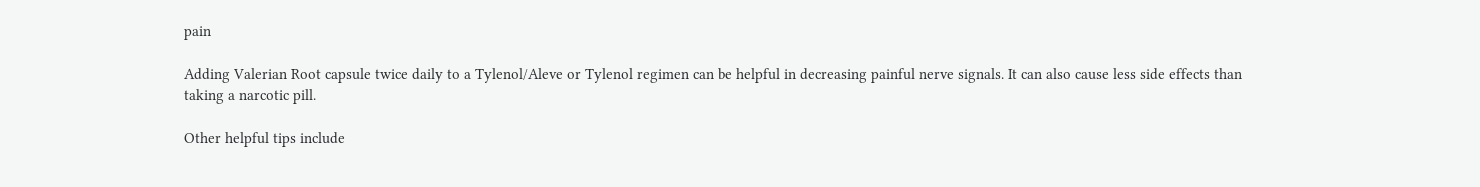pain

Adding Valerian Root capsule twice daily to a Tylenol/Aleve or Tylenol regimen can be helpful in decreasing painful nerve signals. It can also cause less side effects than taking a narcotic pill.

Other helpful tips include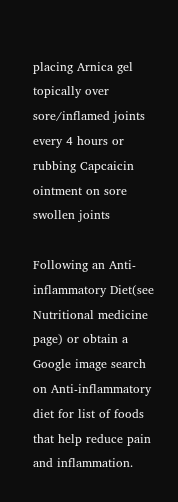placing Arnica gel topically over sore/inflamed joints every 4 hours or  rubbing Capcaicin ointment on sore swollen joints

Following an Anti-inflammatory Diet(see Nutritional medicine page) or obtain a Google image search on Anti-inflammatory diet for list of foods that help reduce pain and inflammation.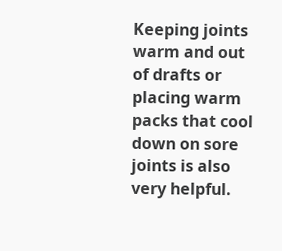Keeping joints warm and out of drafts or placing warm packs that cool down on sore joints is also very helpful.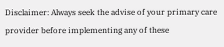Disclaimer: Always seek the advise of your primary care provider before implementing any of these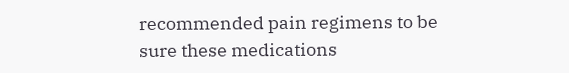recommended pain regimens to be sure these medications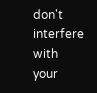don't interfere with your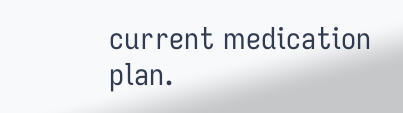current medication plan.